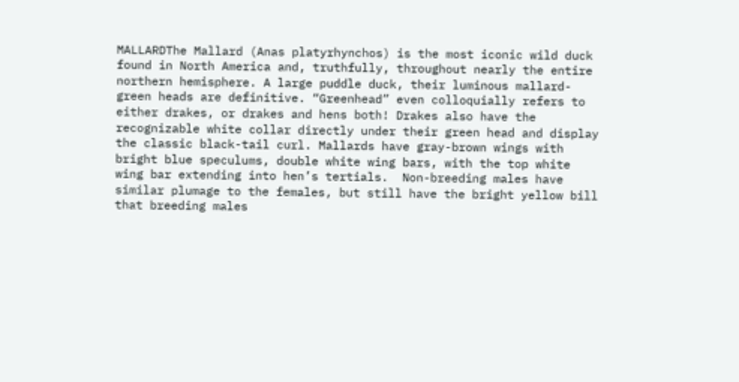MALLARDThe Mallard (Anas platyrhynchos) is the most iconic wild duck found in North America and, truthfully, throughout nearly the entire northern hemisphere. A large puddle duck, their luminous mallard-green heads are definitive. “Greenhead” even colloquially refers to either drakes, or drakes and hens both! Drakes also have the recognizable white collar directly under their green head and display the classic black-tail curl. Mallards have gray-brown wings with bright blue speculums, double white wing bars, with the top white wing bar extending into hen’s tertials.  Non-breeding males have similar plumage to the females, but still have the bright yellow bill that breeding males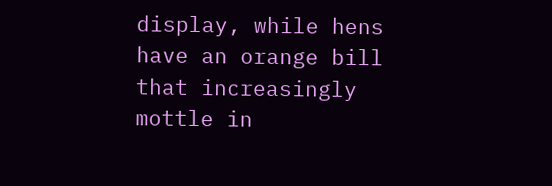display, while hens have an orange bill that increasingly mottle in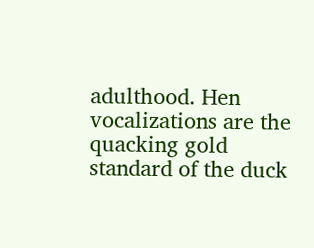adulthood. Hen vocalizations are the quacking gold standard of the duck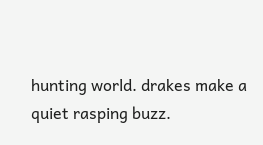hunting world. drakes make a quiet rasping buzz.